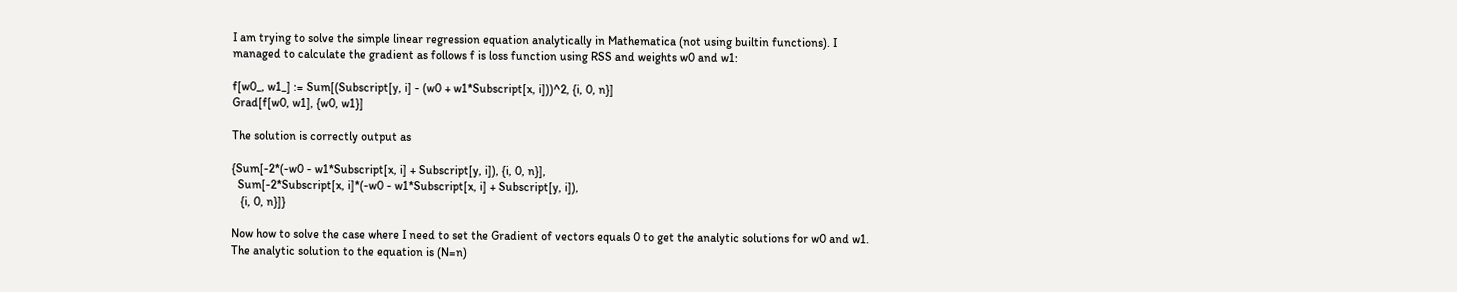I am trying to solve the simple linear regression equation analytically in Mathematica (not using builtin functions). I managed to calculate the gradient as follows f is loss function using RSS and weights w0 and w1:

f[w0_, w1_] := Sum[(Subscript[y, i] - (w0 + w1*Subscript[x, i]))^2, {i, 0, n}]
Grad[f[w0, w1], {w0, w1}]

The solution is correctly output as

{Sum[-2*(-w0 - w1*Subscript[x, i] + Subscript[y, i]), {i, 0, n}],
  Sum[-2*Subscript[x, i]*(-w0 - w1*Subscript[x, i] + Subscript[y, i]),
   {i, 0, n}]}

Now how to solve the case where I need to set the Gradient of vectors equals 0 to get the analytic solutions for w0 and w1. The analytic solution to the equation is (N=n)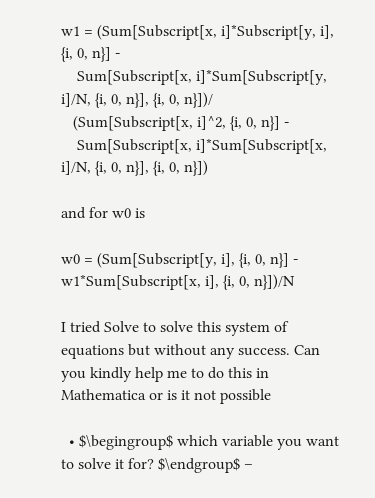w1 = (Sum[Subscript[x, i]*Subscript[y, i], {i, 0, n}] -
    Sum[Subscript[x, i]*Sum[Subscript[y, i]/N, {i, 0, n}], {i, 0, n}])/
   (Sum[Subscript[x, i]^2, {i, 0, n}] -
    Sum[Subscript[x, i]*Sum[Subscript[x, i]/N, {i, 0, n}], {i, 0, n}])

and for w0 is

w0 = (Sum[Subscript[y, i], {i, 0, n}] - w1*Sum[Subscript[x, i], {i, 0, n}])/N

I tried Solve to solve this system of equations but without any success. Can you kindly help me to do this in Mathematica or is it not possible

  • $\begingroup$ which variable you want to solve it for? $\endgroup$ –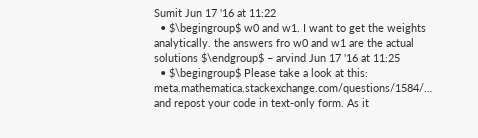Sumit Jun 17 '16 at 11:22
  • $\begingroup$ w0 and w1. I want to get the weights analytically. the answers fro w0 and w1 are the actual solutions $\endgroup$ – arvind Jun 17 '16 at 11:25
  • $\begingroup$ Please take a look at this: meta.mathematica.stackexchange.com/questions/1584/… and repost your code in text-only form. As it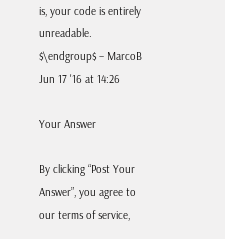is, your code is entirely unreadable. $\endgroup$ – MarcoB Jun 17 '16 at 14:26

Your Answer

By clicking “Post Your Answer”, you agree to our terms of service,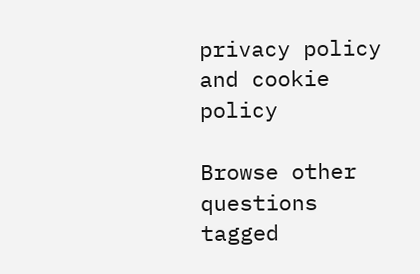privacy policy and cookie policy

Browse other questions tagged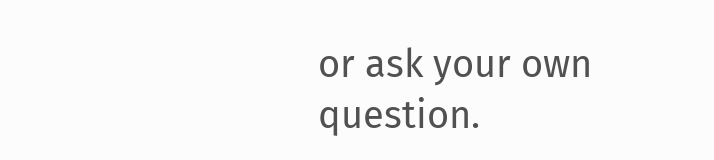or ask your own question.